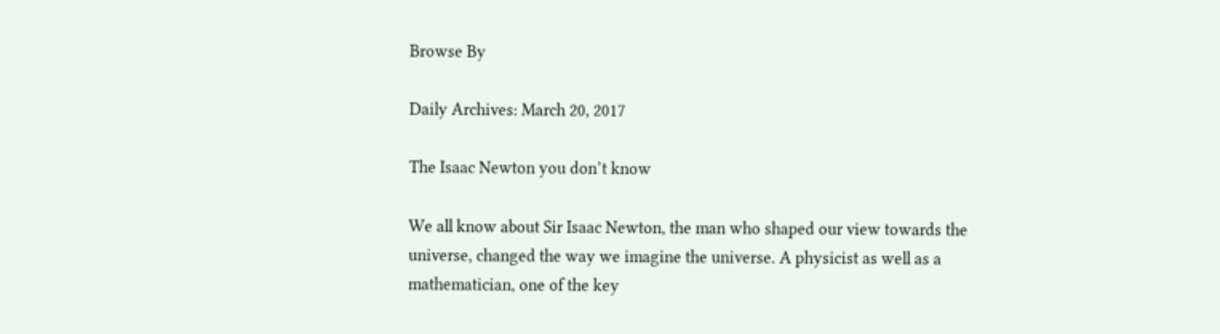Browse By

Daily Archives: March 20, 2017

The Isaac Newton you don’t know

We all know about Sir Isaac Newton, the man who shaped our view towards the universe, changed the way we imagine the universe. A physicist as well as a mathematician, one of the key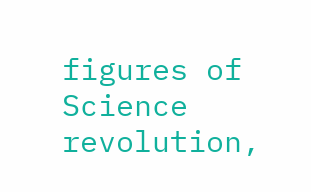figures of Science revolution,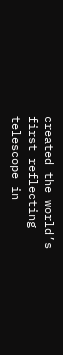created the world’s first reflecting telescope in